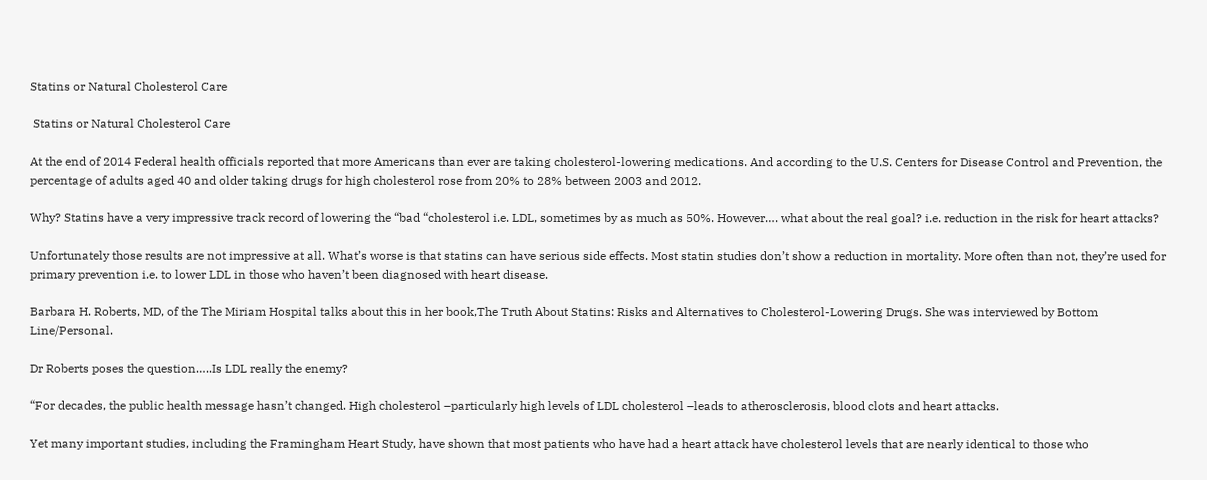Statins or Natural Cholesterol Care

 Statins or Natural Cholesterol Care

At the end of 2014 Federal health officials reported that more Americans than ever are taking cholesterol-lowering medications. And according to the U.S. Centers for Disease Control and Prevention, the percentage of adults aged 40 and older taking drugs for high cholesterol rose from 20% to 28% between 2003 and 2012.

Why? Statins have a very impressive track record of lowering the “bad “cholesterol i.e. LDL, sometimes by as much as 50%. However…. what about the real goal? i.e. reduction in the risk for heart attacks?

Unfortunately those results are not impressive at all. What’s worse is that statins can have serious side effects. Most statin studies don’t show a reduction in mortality. More often than not, they’re used for primary prevention i.e. to lower LDL in those who haven’t been diagnosed with heart disease.

Barbara H. Roberts, MD, of the The Miriam Hospital talks about this in her book,The Truth About Statins: Risks and Alternatives to Cholesterol-Lowering Drugs. She was interviewed by Bottom Line/Personal.

Dr Roberts poses the question…..Is LDL really the enemy?

“For decades, the public health message hasn’t changed. High cholesterol –particularly high levels of LDL cholesterol –leads to atherosclerosis, blood clots and heart attacks.

Yet many important studies, including the Framingham Heart Study, have shown that most patients who have had a heart attack have cholesterol levels that are nearly identical to those who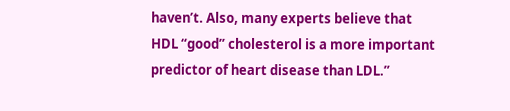haven’t. Also, many experts believe that HDL “good” cholesterol is a more important predictor of heart disease than LDL.”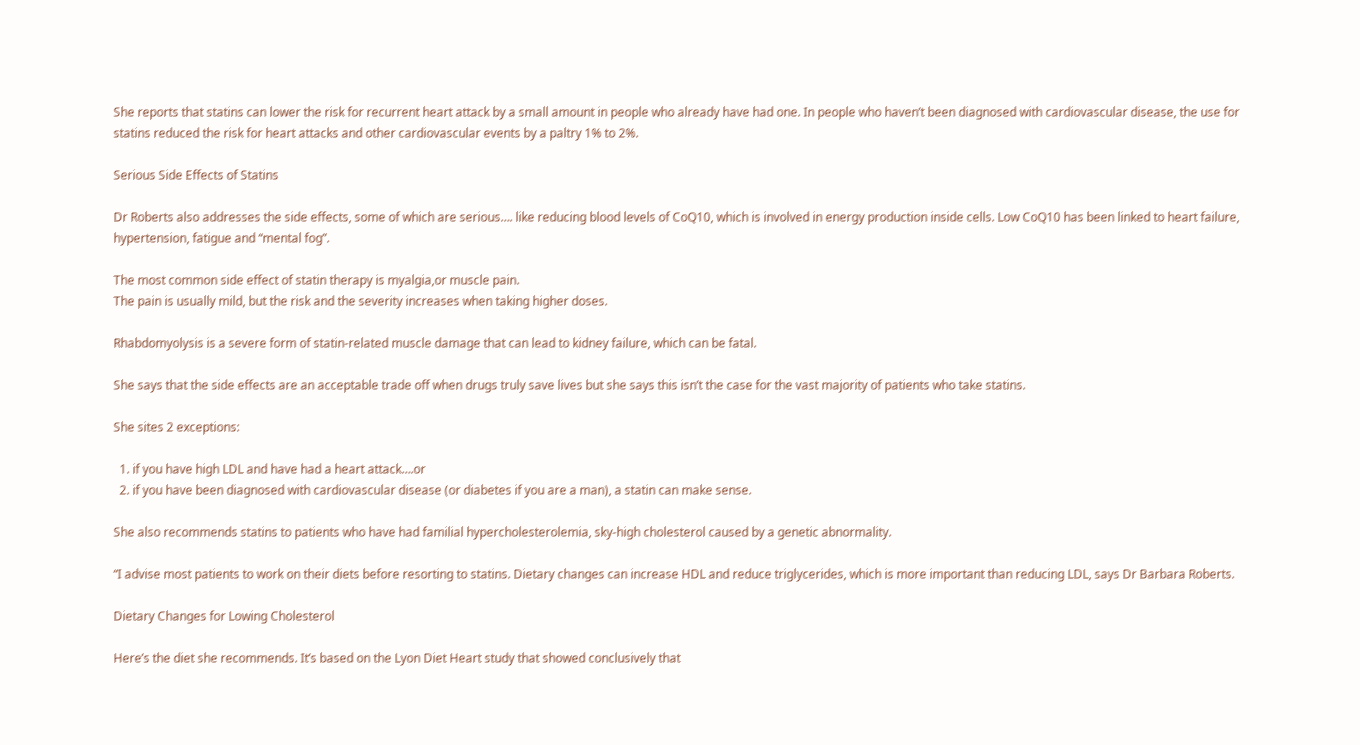She reports that statins can lower the risk for recurrent heart attack by a small amount in people who already have had one. In people who haven’t been diagnosed with cardiovascular disease, the use for statins reduced the risk for heart attacks and other cardiovascular events by a paltry 1% to 2%.

Serious Side Effects of Statins

Dr Roberts also addresses the side effects, some of which are serious…. like reducing blood levels of CoQ10, which is involved in energy production inside cells. Low CoQ10 has been linked to heart failure, hypertension, fatigue and “mental fog”.

The most common side effect of statin therapy is myalgia,or muscle pain.
The pain is usually mild, but the risk and the severity increases when taking higher doses.

Rhabdomyolysis is a severe form of statin-related muscle damage that can lead to kidney failure, which can be fatal.

She says that the side effects are an acceptable trade off when drugs truly save lives but she says this isn’t the case for the vast majority of patients who take statins.

She sites 2 exceptions:

  1. if you have high LDL and have had a heart attack….or
  2. if you have been diagnosed with cardiovascular disease (or diabetes if you are a man), a statin can make sense.

She also recommends statins to patients who have had familial hypercholesterolemia, sky-high cholesterol caused by a genetic abnormality.

“I advise most patients to work on their diets before resorting to statins. Dietary changes can increase HDL and reduce triglycerides, which is more important than reducing LDL, says Dr Barbara Roberts.

Dietary Changes for Lowing Cholesterol

Here’s the diet she recommends. It’s based on the Lyon Diet Heart study that showed conclusively that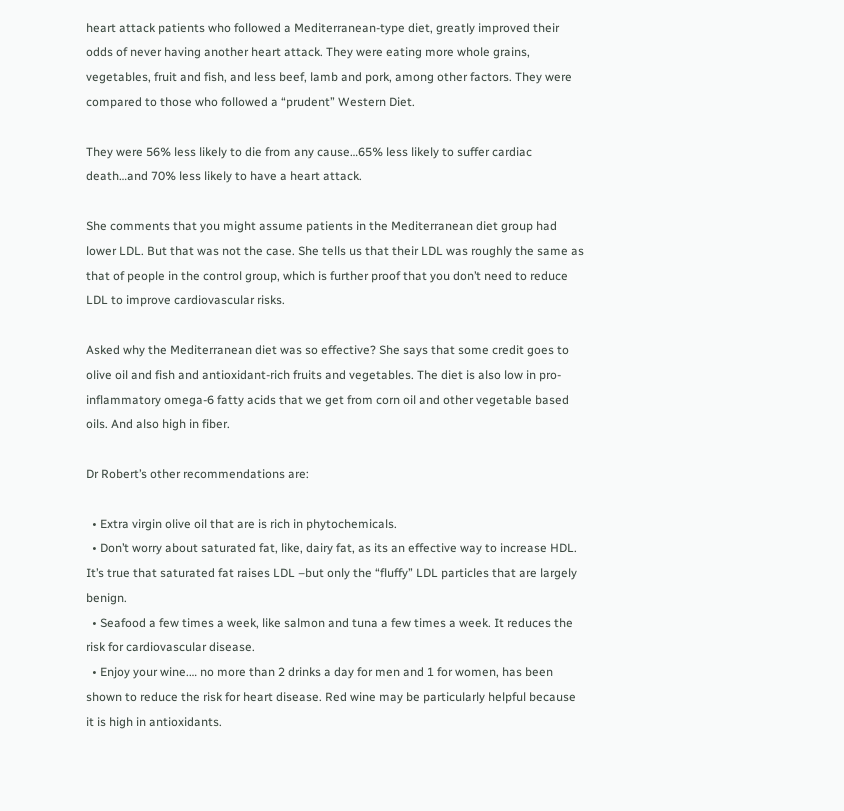heart attack patients who followed a Mediterranean-type diet, greatly improved their odds of never having another heart attack. They were eating more whole grains, vegetables, fruit and fish, and less beef, lamb and pork, among other factors. They were compared to those who followed a “prudent” Western Diet.

They were 56% less likely to die from any cause…65% less likely to suffer cardiac death…and 70% less likely to have a heart attack.

She comments that you might assume patients in the Mediterranean diet group had lower LDL. But that was not the case. She tells us that their LDL was roughly the same as that of people in the control group, which is further proof that you don’t need to reduce LDL to improve cardiovascular risks.

Asked why the Mediterranean diet was so effective? She says that some credit goes to olive oil and fish and antioxidant-rich fruits and vegetables. The diet is also low in pro-inflammatory omega-6 fatty acids that we get from corn oil and other vegetable based oils. And also high in fiber.

Dr Robert’s other recommendations are:

  • Extra virgin olive oil that are is rich in phytochemicals.
  • Don’t worry about saturated fat, like, dairy fat, as its an effective way to increase HDL. It’s true that saturated fat raises LDL –but only the “fluffy” LDL particles that are largely benign.
  • Seafood a few times a week, like salmon and tuna a few times a week. It reduces the risk for cardiovascular disease.
  • Enjoy your wine.… no more than 2 drinks a day for men and 1 for women, has been shown to reduce the risk for heart disease. Red wine may be particularly helpful because it is high in antioxidants.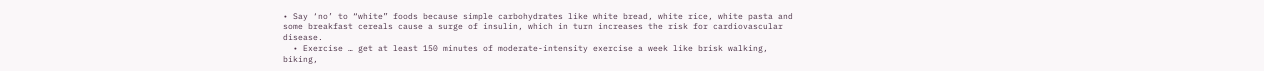• Say ‘no’ to “white” foods because simple carbohydrates like white bread, white rice, white pasta and some breakfast cereals cause a surge of insulin, which in turn increases the risk for cardiovascular disease.
  • Exercise … get at least 150 minutes of moderate-intensity exercise a week like brisk walking, biking,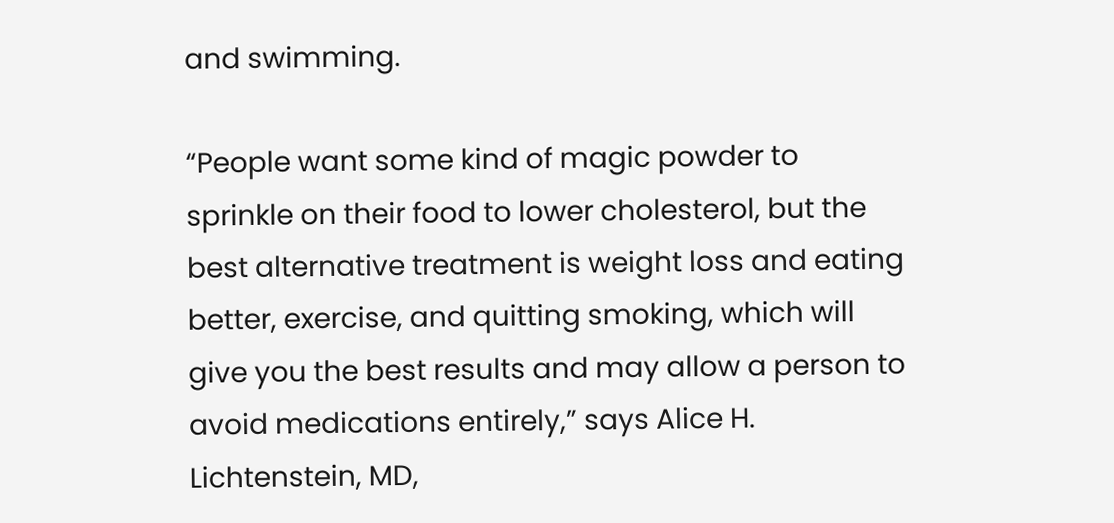and swimming.

“People want some kind of magic powder to sprinkle on their food to lower cholesterol, but the best alternative treatment is weight loss and eating better, exercise, and quitting smoking, which will give you the best results and may allow a person to avoid medications entirely,” says Alice H. Lichtenstein, MD,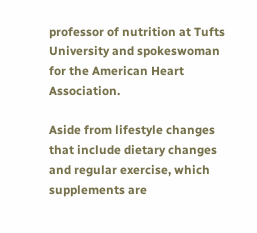professor of nutrition at Tufts University and spokeswoman for the American Heart Association.

Aside from lifestyle changes that include dietary changes and regular exercise, which supplements are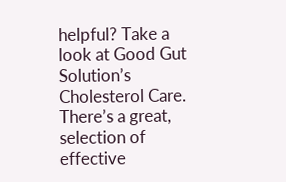helpful? Take a look at Good Gut Solution’s Cholesterol Care. There’s a great, selection of effective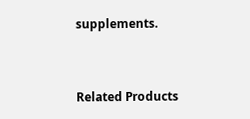supplements.


Related Products